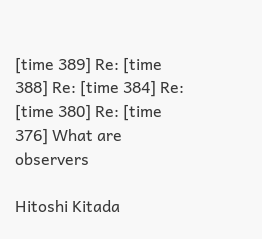[time 389] Re: [time 388] Re: [time 384] Re: [time 380] Re: [time 376] What are observers

Hitoshi Kitada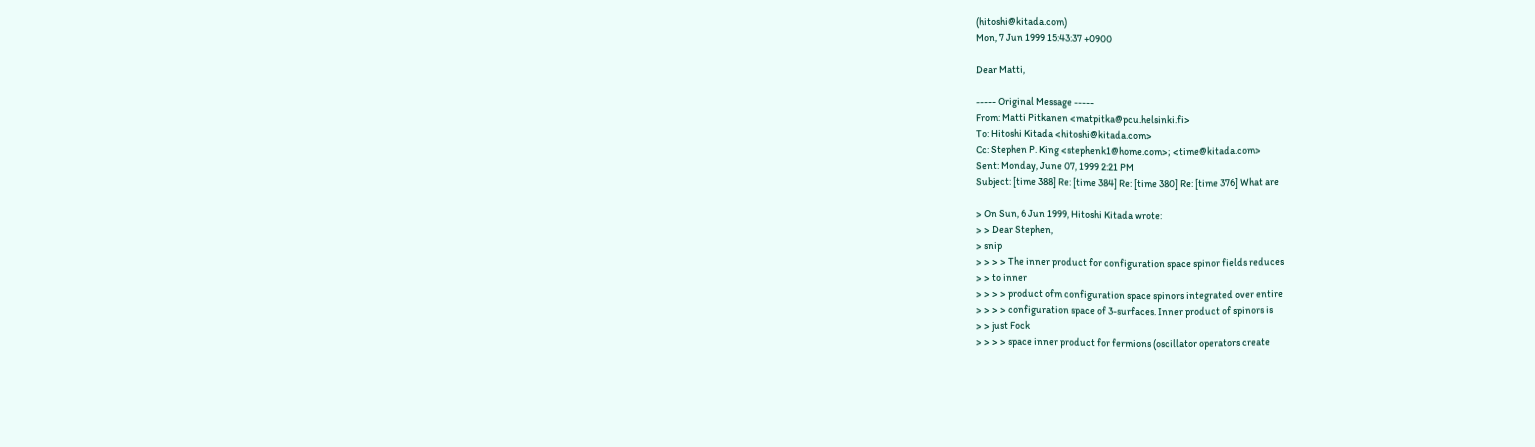(hitoshi@kitada.com)
Mon, 7 Jun 1999 15:43:37 +0900

Dear Matti,

----- Original Message -----
From: Matti Pitkanen <matpitka@pcu.helsinki.fi>
To: Hitoshi Kitada <hitoshi@kitada.com>
Cc: Stephen P. King <stephenk1@home.com>; <time@kitada.com>
Sent: Monday, June 07, 1999 2:21 PM
Subject: [time 388] Re: [time 384] Re: [time 380] Re: [time 376] What are

> On Sun, 6 Jun 1999, Hitoshi Kitada wrote:
> > Dear Stephen,
> snip
> > > > The inner product for configuration space spinor fields reduces
> > to inner
> > > > product ofm configuration space spinors integrated over entire
> > > > configuration space of 3-surfaces. Inner product of spinors is
> > just Fock
> > > > space inner product for fermions (oscillator operators create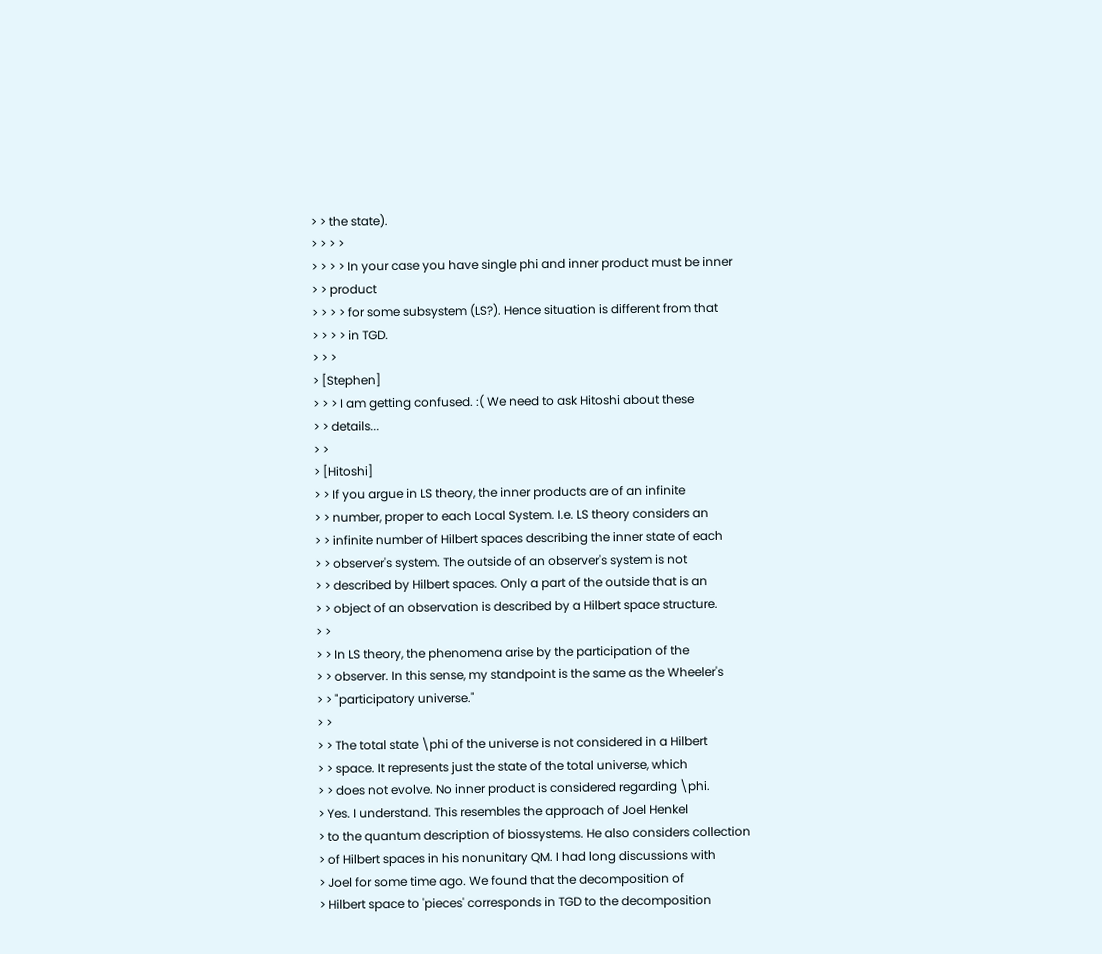> > the state).
> > > >
> > > > In your case you have single phi and inner product must be inner
> > product
> > > > for some subsystem (LS?). Hence situation is different from that
> > > > in TGD.
> > >
> [Stephen]
> > > I am getting confused. :( We need to ask Hitoshi about these
> > details...
> >
> [Hitoshi]
> > If you argue in LS theory, the inner products are of an infinite
> > number, proper to each Local System. I.e. LS theory considers an
> > infinite number of Hilbert spaces describing the inner state of each
> > observer's system. The outside of an observer's system is not
> > described by Hilbert spaces. Only a part of the outside that is an
> > object of an observation is described by a Hilbert space structure.
> >
> > In LS theory, the phenomena arise by the participation of the
> > observer. In this sense, my standpoint is the same as the Wheeler's
> > "participatory universe."
> >
> > The total state \phi of the universe is not considered in a Hilbert
> > space. It represents just the state of the total universe, which
> > does not evolve. No inner product is considered regarding \phi.
> Yes. I understand. This resembles the approach of Joel Henkel
> to the quantum description of biossystems. He also considers collection
> of Hilbert spaces in his nonunitary QM. I had long discussions with
> Joel for some time ago. We found that the decomposition of
> Hilbert space to 'pieces' corresponds in TGD to the decomposition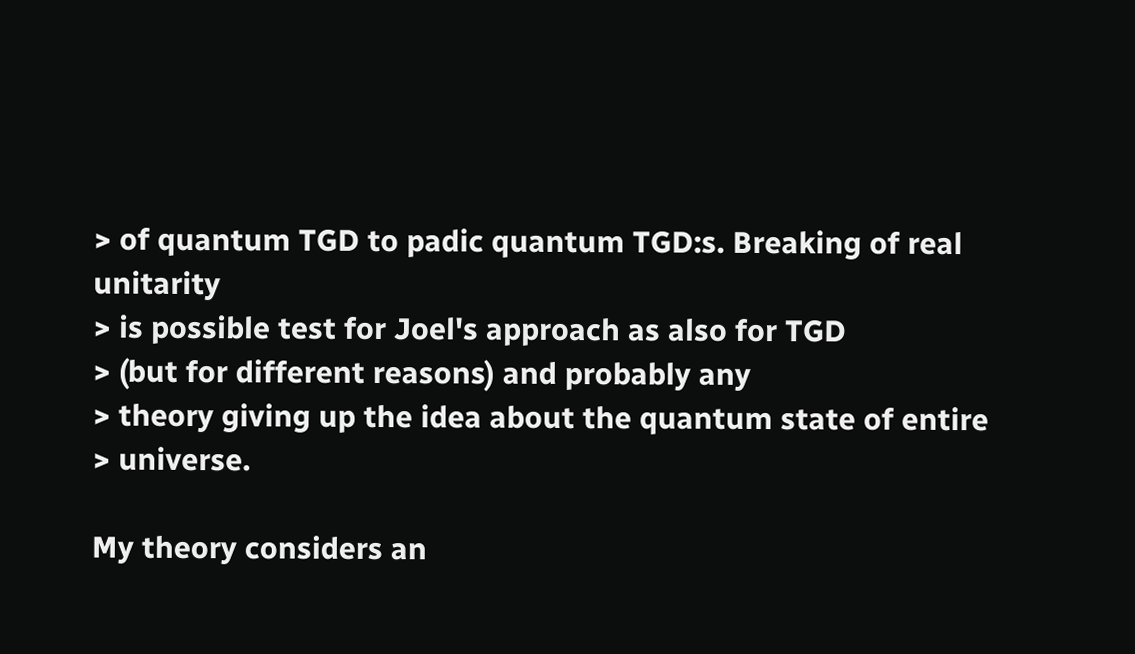> of quantum TGD to padic quantum TGD:s. Breaking of real unitarity
> is possible test for Joel's approach as also for TGD
> (but for different reasons) and probably any
> theory giving up the idea about the quantum state of entire
> universe.

My theory considers an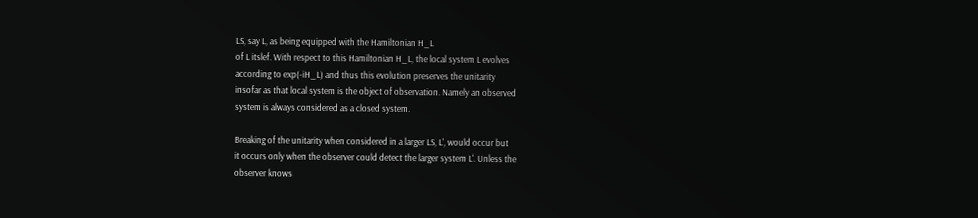LS, say L, as being equipped with the Hamiltonian H_L
of L itslef. With respect to this Hamiltonian H_L, the local system L evolves
according to exp(-iH_L) and thus this evolution preserves the unitarity
insofar as that local system is the object of observation. Namely an observed
system is always considered as a closed system.

Breaking of the unitarity when considered in a larger LS, L', would occur but
it occurs only when the observer could detect the larger system L'. Unless the
observer knows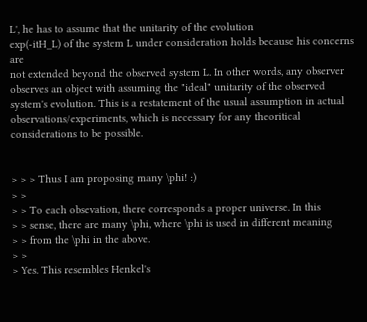L', he has to assume that the unitarity of the evolution
exp(-itH_L) of the system L under consideration holds because his concerns are
not extended beyond the observed system L. In other words, any observer
observes an object with assuming the "ideal" unitarity of the observed
system's evolution. This is a restatement of the usual assumption in actual
observations/experiments, which is necessary for any theoritical
considerations to be possible.


> > > Thus I am proposing many \phi! :)
> >
> > To each obsevation, there corresponds a proper universe. In this
> > sense, there are many \phi, where \phi is used in different meaning
> > from the \phi in the above.
> >
> Yes. This resembles Henkel's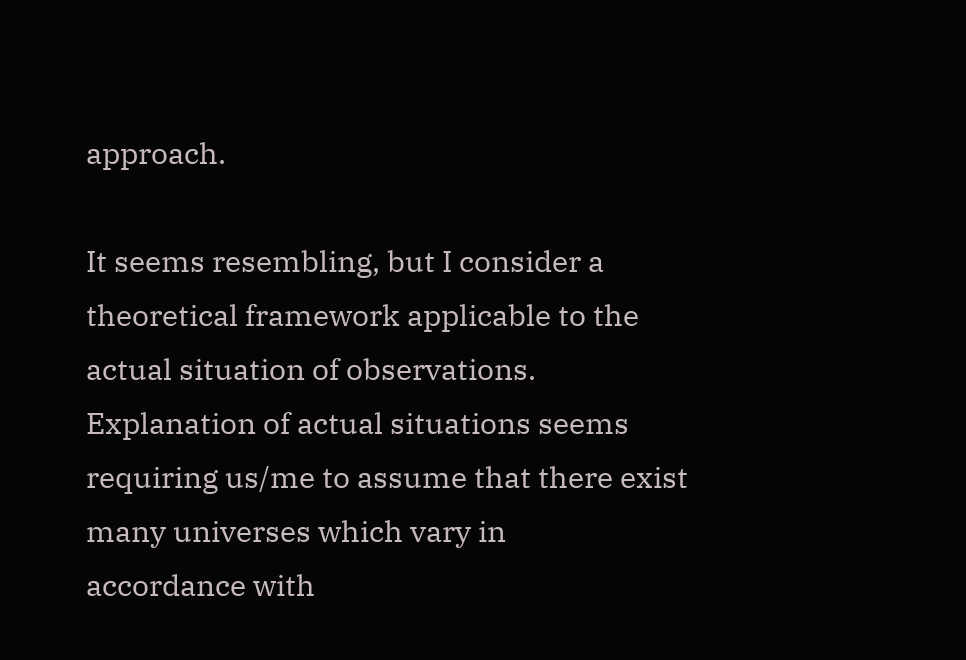approach.

It seems resembling, but I consider a theoretical framework applicable to the
actual situation of observations. Explanation of actual situations seems
requiring us/me to assume that there exist many universes which vary in
accordance with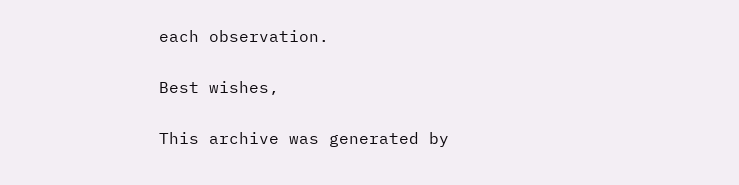each observation.

Best wishes,

This archive was generated by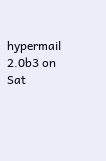hypermail 2.0b3 on Sat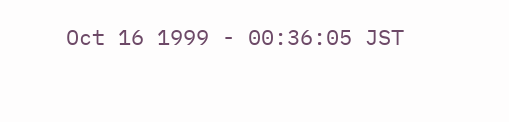Oct 16 1999 - 00:36:05 JST